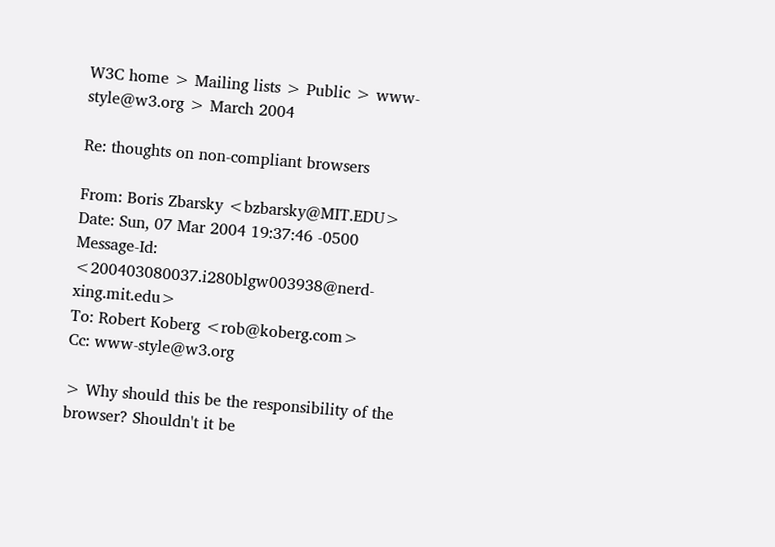W3C home > Mailing lists > Public > www-style@w3.org > March 2004

Re: thoughts on non-compliant browsers

From: Boris Zbarsky <bzbarsky@MIT.EDU>
Date: Sun, 07 Mar 2004 19:37:46 -0500
Message-Id: <200403080037.i280blgw003938@nerd-xing.mit.edu>
To: Robert Koberg <rob@koberg.com>
Cc: www-style@w3.org

> Why should this be the responsibility of the browser? Shouldn't it be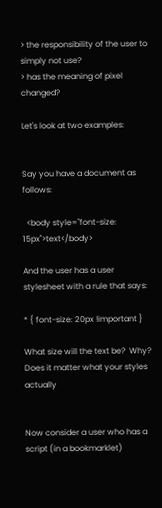> the responsibility of the user to simply not use?
> has the meaning of pixel changed?

Let's look at two examples:


Say you have a document as follows:

  <body style="font-size: 15px">text</body>

And the user has a user stylesheet with a rule that says:

* { font-size: 20px !important }

What size will the text be?  Why?  Does it matter what your styles actually


Now consider a user who has a script (in a bookmarklet)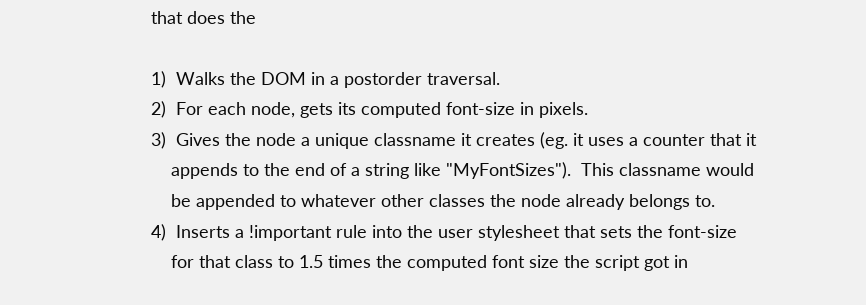that does the

1)  Walks the DOM in a postorder traversal.
2)  For each node, gets its computed font-size in pixels.
3)  Gives the node a unique classname it creates (eg. it uses a counter that it
    appends to the end of a string like "MyFontSizes").  This classname would
    be appended to whatever other classes the node already belongs to.
4)  Inserts a !important rule into the user stylesheet that sets the font-size
    for that class to 1.5 times the computed font size the script got in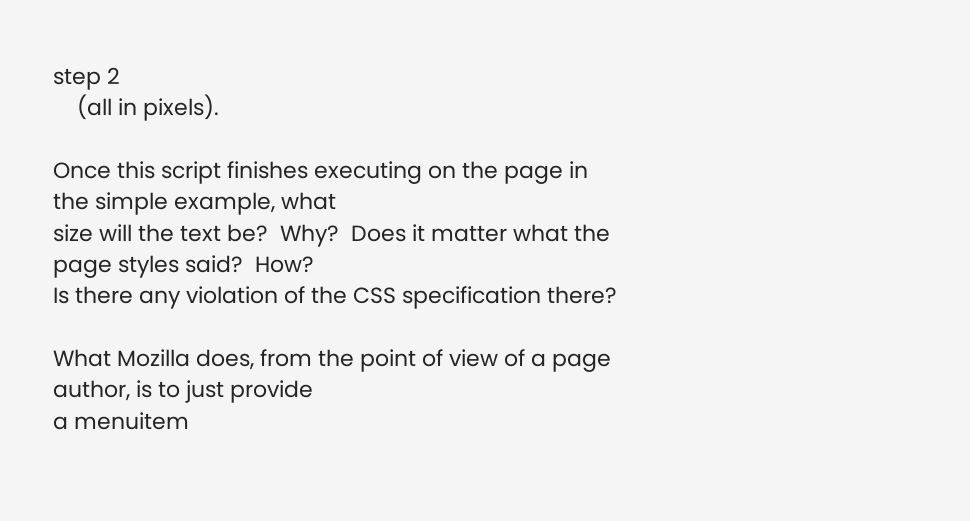step 2
    (all in pixels).

Once this script finishes executing on the page in the simple example, what
size will the text be?  Why?  Does it matter what the page styles said?  How?
Is there any violation of the CSS specification there?

What Mozilla does, from the point of view of a page author, is to just provide
a menuitem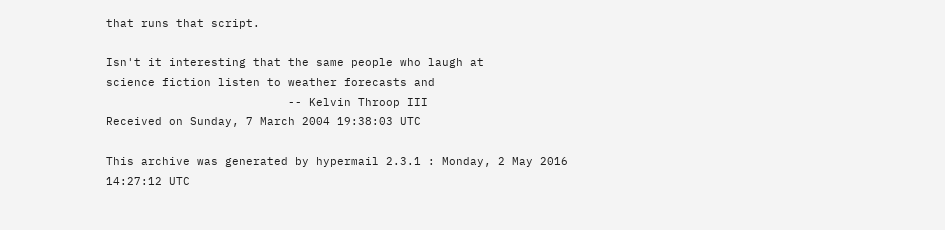that runs that script.

Isn't it interesting that the same people who laugh at
science fiction listen to weather forecasts and
                          -- Kelvin Throop III
Received on Sunday, 7 March 2004 19:38:03 UTC

This archive was generated by hypermail 2.3.1 : Monday, 2 May 2016 14:27:12 UTC